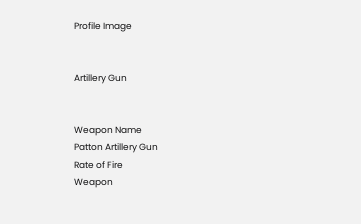Profile Image


Artillery Gun


Weapon Name
Patton Artillery Gun
Rate of Fire
Weapon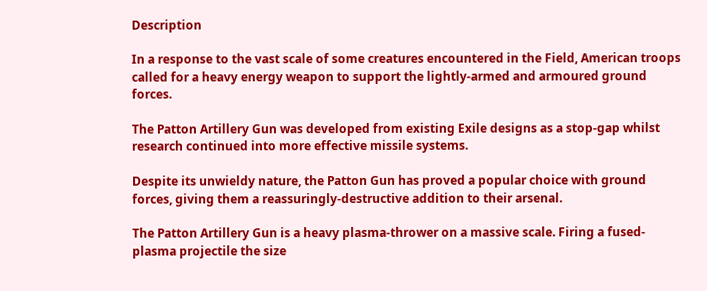Description

In a response to the vast scale of some creatures encountered in the Field, American troops called for a heavy energy weapon to support the lightly-armed and armoured ground forces.

The Patton Artillery Gun was developed from existing Exile designs as a stop-gap whilst research continued into more effective missile systems.

Despite its unwieldy nature, the Patton Gun has proved a popular choice with ground forces, giving them a reassuringly-destructive addition to their arsenal.

The Patton Artillery Gun is a heavy plasma-thrower on a massive scale. Firing a fused-plasma projectile the size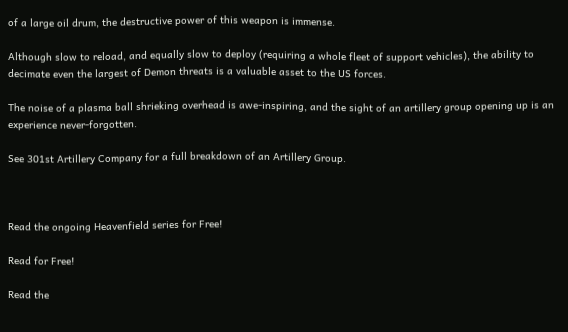of a large oil drum, the destructive power of this weapon is immense.

Although slow to reload, and equally slow to deploy (requiring a whole fleet of support vehicles), the ability to decimate even the largest of Demon threats is a valuable asset to the US forces.

The noise of a plasma ball shrieking overhead is awe-inspiring, and the sight of an artillery group opening up is an experience never-forgotten.

See 301st Artillery Company for a full breakdown of an Artillery Group.



Read the ongoing Heavenfield series for Free!

Read for Free!

Read the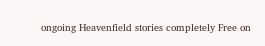ongoing Heavenfield stories completely Free on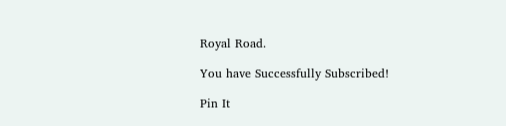Royal Road.

You have Successfully Subscribed!

Pin It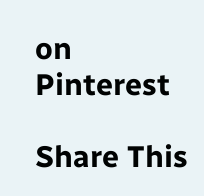on Pinterest

Share This